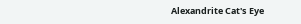Alexandrite Cat's Eye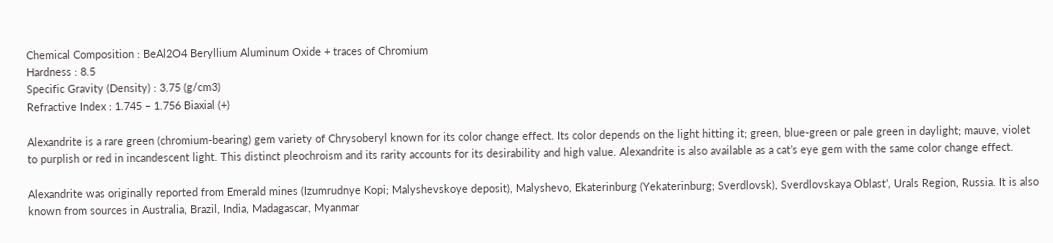Chemical Composition : BeAl2O4 Beryllium Aluminum Oxide + traces of Chromium
Hardness : 8.5
Specific Gravity (Density) : 3.75 (g/cm3)
Refractive Index : 1.745 – 1.756 Biaxial (+)

Alexandrite is a rare green (chromium-bearing) gem variety of Chrysoberyl known for its color change effect. Its color depends on the light hitting it; green, blue-green or pale green in daylight; mauve, violet to purplish or red in incandescent light. This distinct pleochroism and its rarity accounts for its desirability and high value. Alexandrite is also available as a cat’s eye gem with the same color change effect.

Alexandrite was originally reported from Emerald mines (Izumrudnye Kopi; Malyshevskoye deposit), Malyshevo, Ekaterinburg (Yekaterinburg; Sverdlovsk), Sverdlovskaya Oblast’, Urals Region, Russia. It is also known from sources in Australia, Brazil, India, Madagascar, Myanmar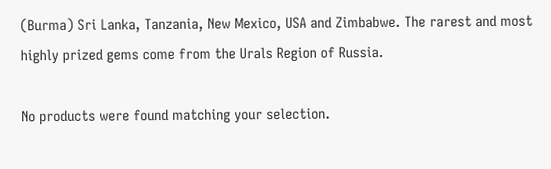(Burma) Sri Lanka, Tanzania, New Mexico, USA and Zimbabwe. The rarest and most highly prized gems come from the Urals Region of Russia.

No products were found matching your selection.